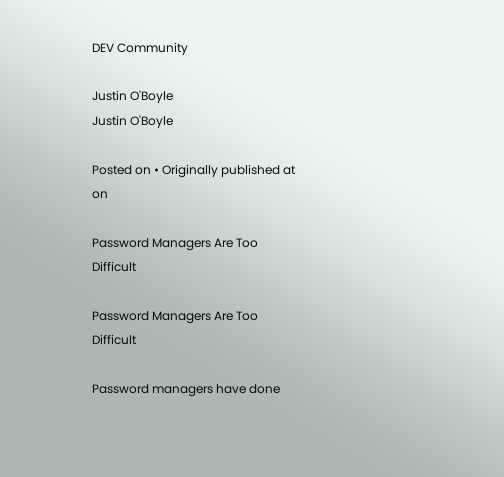DEV Community

Justin O'Boyle
Justin O'Boyle

Posted on • Originally published at on

Password Managers Are Too Difficult

Password Managers Are Too Difficult

Password managers have done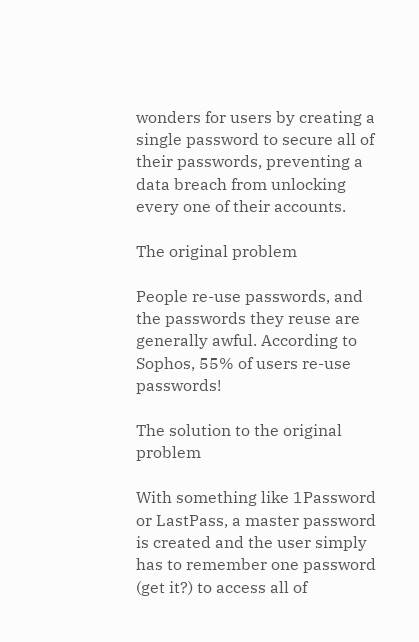wonders for users by creating a single password to secure all of their passwords, preventing a data breach from unlocking every one of their accounts.

The original problem

People re-use passwords, and the passwords they reuse are generally awful. According to Sophos, 55% of users re-use passwords!

The solution to the original problem

With something like 1Password or LastPass, a master password is created and the user simply has to remember one password (get it?) to access all of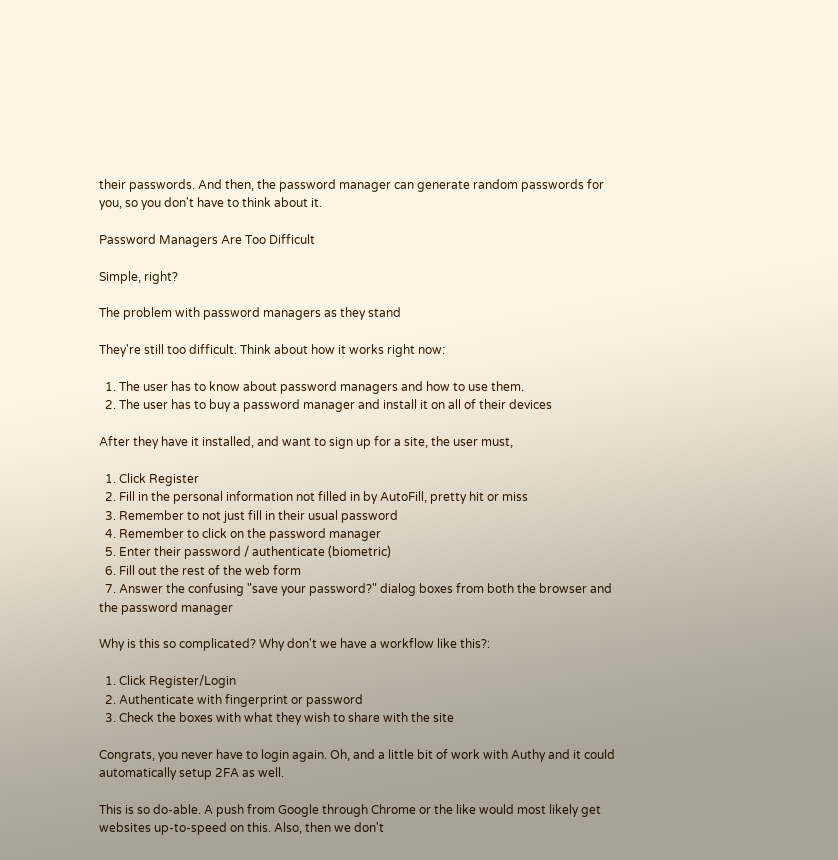their passwords. And then, the password manager can generate random passwords for you, so you don't have to think about it.

Password Managers Are Too Difficult

Simple, right?

The problem with password managers as they stand

They're still too difficult. Think about how it works right now:

  1. The user has to know about password managers and how to use them.
  2. The user has to buy a password manager and install it on all of their devices

After they have it installed, and want to sign up for a site, the user must,

  1. Click Register
  2. Fill in the personal information not filled in by AutoFill, pretty hit or miss
  3. Remember to not just fill in their usual password
  4. Remember to click on the password manager
  5. Enter their password / authenticate (biometric)
  6. Fill out the rest of the web form
  7. Answer the confusing "save your password?" dialog boxes from both the browser and the password manager

Why is this so complicated? Why don't we have a workflow like this?:

  1. Click Register/Login
  2. Authenticate with fingerprint or password
  3. Check the boxes with what they wish to share with the site

Congrats, you never have to login again. Oh, and a little bit of work with Authy and it could automatically setup 2FA as well.

This is so do-able. A push from Google through Chrome or the like would most likely get websites up-to-speed on this. Also, then we don't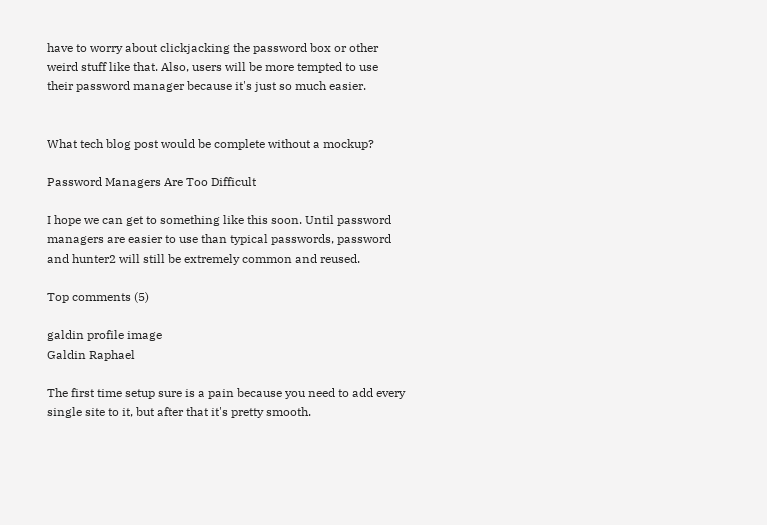have to worry about clickjacking the password box or other weird stuff like that. Also, users will be more tempted to use their password manager because it's just so much easier.


What tech blog post would be complete without a mockup?

Password Managers Are Too Difficult

I hope we can get to something like this soon. Until password managers are easier to use than typical passwords, password and hunter2 will still be extremely common and reused.

Top comments (5)

galdin profile image
Galdin Raphael

The first time setup sure is a pain because you need to add every single site to it, but after that it's pretty smooth.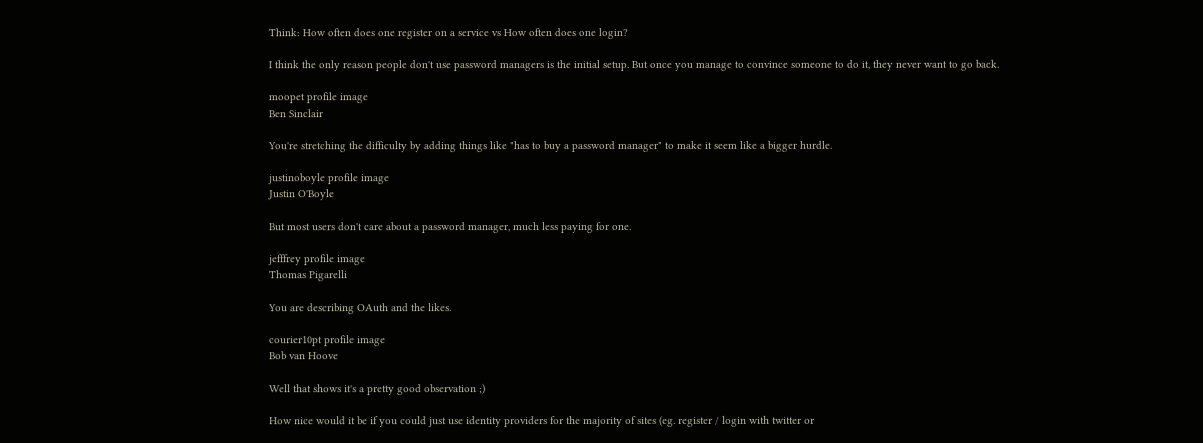Think: How often does one register on a service vs How often does one login?

I think the only reason people don't use password managers is the initial setup. But once you manage to convince someone to do it, they never want to go back.

moopet profile image
Ben Sinclair

You're stretching the difficulty by adding things like "has to buy a password manager" to make it seem like a bigger hurdle.

justinoboyle profile image
Justin O'Boyle

But most users don't care about a password manager, much less paying for one.

jefffrey profile image
Thomas Pigarelli

You are describing OAuth and the likes.

courier10pt profile image
Bob van Hoove

Well that shows it's a pretty good observation ;)

How nice would it be if you could just use identity providers for the majority of sites (eg. register / login with twitter or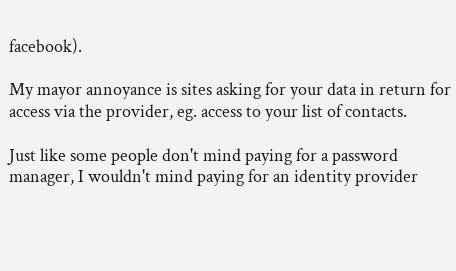facebook).

My mayor annoyance is sites asking for your data in return for access via the provider, eg. access to your list of contacts.

Just like some people don't mind paying for a password manager, I wouldn't mind paying for an identity provider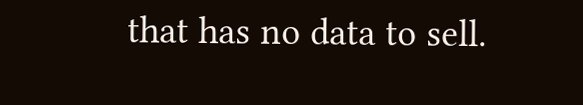that has no data to sell.